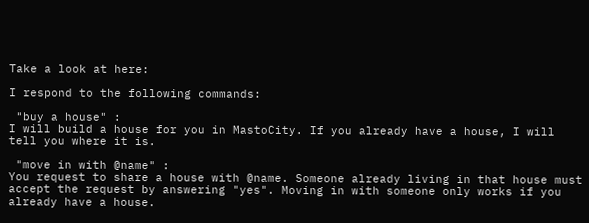Take a look at here:

I respond to the following commands:

 "buy a house" :
I will build a house for you in MastoCity. If you already have a house, I will tell you where it is.

 "move in with @name" :
You request to share a house with @name. Someone already living in that house must accept the request by answering "yes". Moving in with someone only works if you already have a house.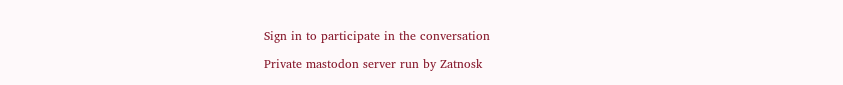Sign in to participate in the conversation

Private mastodon server run by Zatnosk